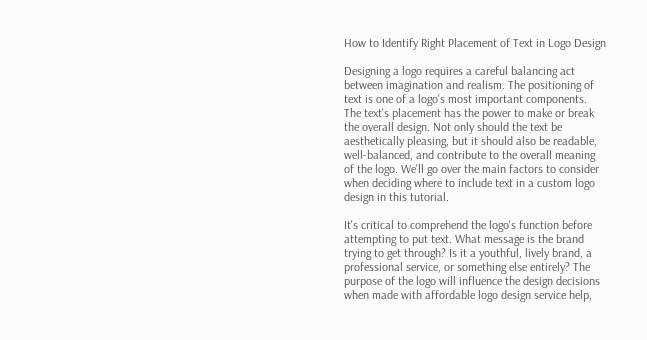How to Identify Right Placement of Text in Logo Design

Designing a logo requires a careful balancing act between imagination and realism. The positioning of text is one of a logo's most important components. The text's placement has the power to make or break the overall design. Not only should the text be aesthetically pleasing, but it should also be readable, well-balanced, and contribute to the overall meaning of the logo. We'll go over the main factors to consider when deciding where to include text in a custom logo design in this tutorial.

It's critical to comprehend the logo's function before attempting to put text. What message is the brand trying to get through? Is it a youthful, lively brand, a professional service, or something else entirely? The purpose of the logo will influence the design decisions when made with affordable logo design service help,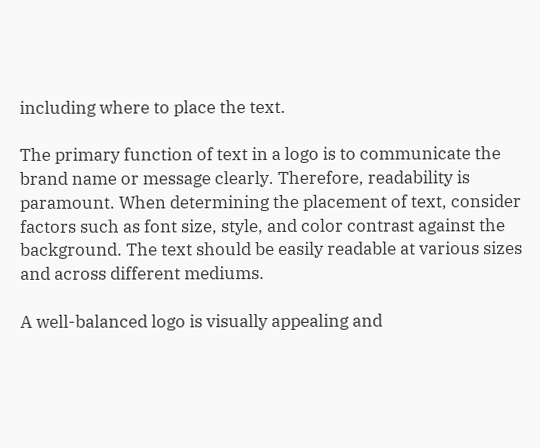including where to place the text.

The primary function of text in a logo is to communicate the brand name or message clearly. Therefore, readability is paramount. When determining the placement of text, consider factors such as font size, style, and color contrast against the background. The text should be easily readable at various sizes and across different mediums.

A well-balanced logo is visually appealing and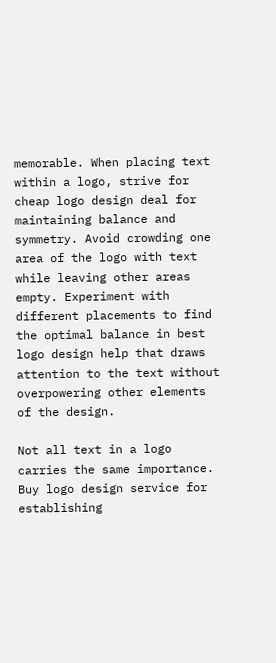memorable. When placing text within a logo, strive for cheap logo design deal for maintaining balance and symmetry. Avoid crowding one area of the logo with text while leaving other areas empty. Experiment with different placements to find the optimal balance in best logo design help that draws attention to the text without overpowering other elements of the design.

Not all text in a logo carries the same importance. Buy logo design service for establishing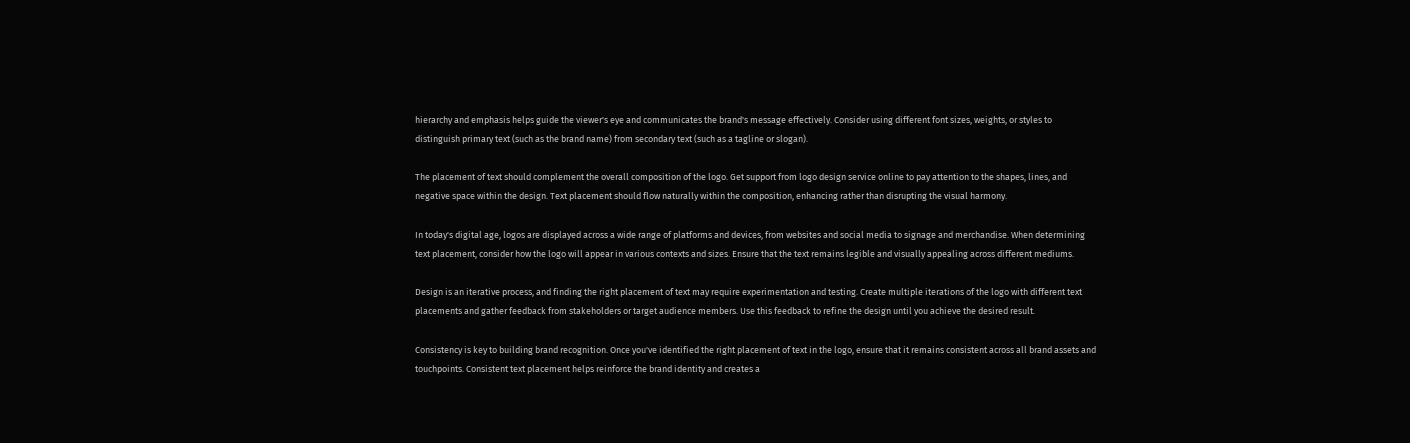hierarchy and emphasis helps guide the viewer's eye and communicates the brand's message effectively. Consider using different font sizes, weights, or styles to distinguish primary text (such as the brand name) from secondary text (such as a tagline or slogan).

The placement of text should complement the overall composition of the logo. Get support from logo design service online to pay attention to the shapes, lines, and negative space within the design. Text placement should flow naturally within the composition, enhancing rather than disrupting the visual harmony.

In today's digital age, logos are displayed across a wide range of platforms and devices, from websites and social media to signage and merchandise. When determining text placement, consider how the logo will appear in various contexts and sizes. Ensure that the text remains legible and visually appealing across different mediums.

Design is an iterative process, and finding the right placement of text may require experimentation and testing. Create multiple iterations of the logo with different text placements and gather feedback from stakeholders or target audience members. Use this feedback to refine the design until you achieve the desired result.

Consistency is key to building brand recognition. Once you've identified the right placement of text in the logo, ensure that it remains consistent across all brand assets and touchpoints. Consistent text placement helps reinforce the brand identity and creates a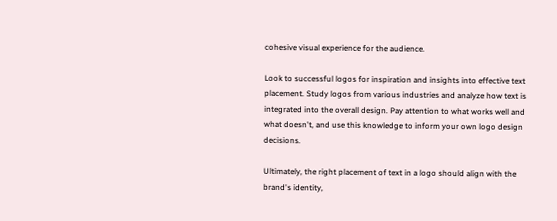cohesive visual experience for the audience.

Look to successful logos for inspiration and insights into effective text placement. Study logos from various industries and analyze how text is integrated into the overall design. Pay attention to what works well and what doesn't, and use this knowledge to inform your own logo design decisions.

Ultimately, the right placement of text in a logo should align with the brand's identity,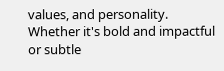values, and personality. Whether it's bold and impactful or subtle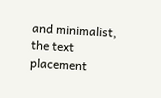and minimalist, the text placement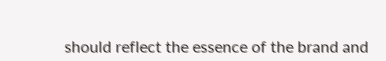should reflect the essence of the brand and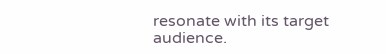resonate with its target audience.